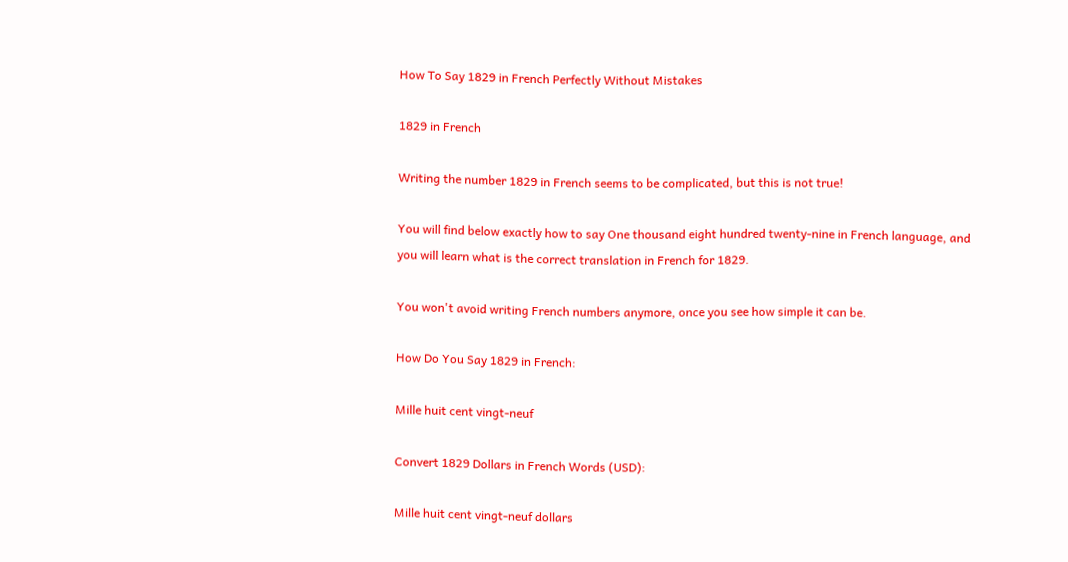How To Say 1829 in French Perfectly Without Mistakes

1829 in French

Writing the number 1829 in French seems to be complicated, but this is not true!

You will find below exactly how to say One thousand eight hundred twenty-nine in French language, and you will learn what is the correct translation in French for 1829.

You won't avoid writing French numbers anymore, once you see how simple it can be.

How Do You Say 1829 in French:

Mille huit cent vingt-neuf

Convert 1829 Dollars in French Words (USD):

Mille huit cent vingt-neuf dollars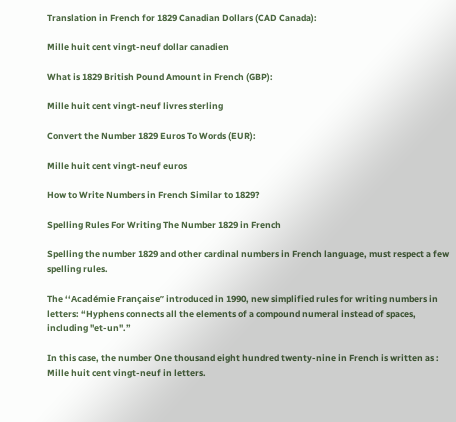Translation in French for 1829 Canadian Dollars (CAD Canada):

Mille huit cent vingt-neuf dollar canadien

What is 1829 British Pound Amount in French (GBP):

Mille huit cent vingt-neuf livres sterling

Convert the Number 1829 Euros To Words (EUR):

Mille huit cent vingt-neuf euros

How to Write Numbers in French Similar to 1829?

Spelling Rules For Writing The Number 1829 in French

Spelling the number 1829 and other cardinal numbers in French language, must respect a few spelling rules.

The ‘‘Académie Française’’ introduced in 1990, new simplified rules for writing numbers in letters: “Hyphens connects all the elements of a compound numeral instead of spaces, including "et-un".”

In this case, the number One thousand eight hundred twenty-nine in French is written as : Mille huit cent vingt-neuf in letters.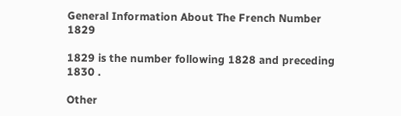General Information About The French Number 1829

1829 is the number following 1828 and preceding 1830 .

Other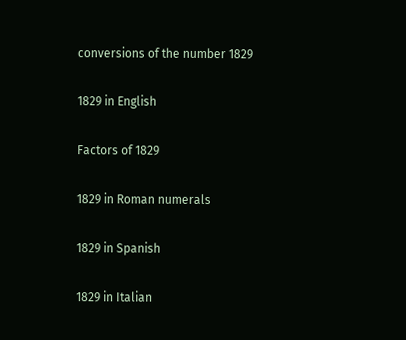conversions of the number 1829

1829 in English

Factors of 1829

1829 in Roman numerals

1829 in Spanish

1829 in Italian